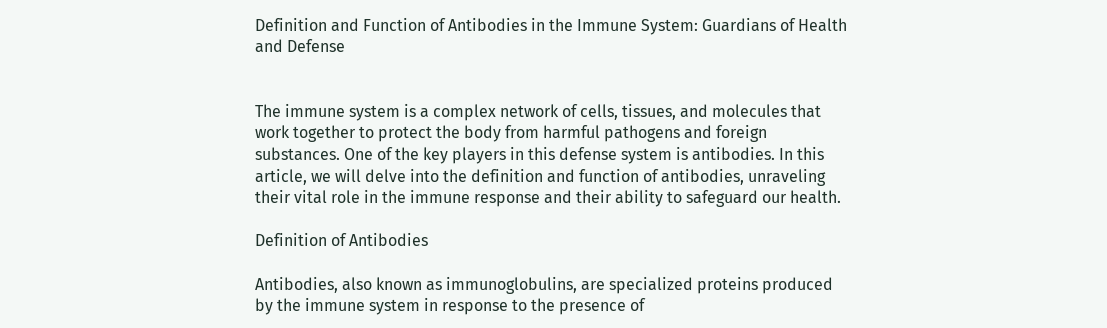Definition and Function of Antibodies in the Immune System: Guardians of Health and Defense


The immune system is a complex network of cells, tissues, and molecules that work together to protect the body from harmful pathogens and foreign substances. One of the key players in this defense system is antibodies. In this article, we will delve into the definition and function of antibodies, unraveling their vital role in the immune response and their ability to safeguard our health.

Definition of Antibodies

Antibodies, also known as immunoglobulins, are specialized proteins produced by the immune system in response to the presence of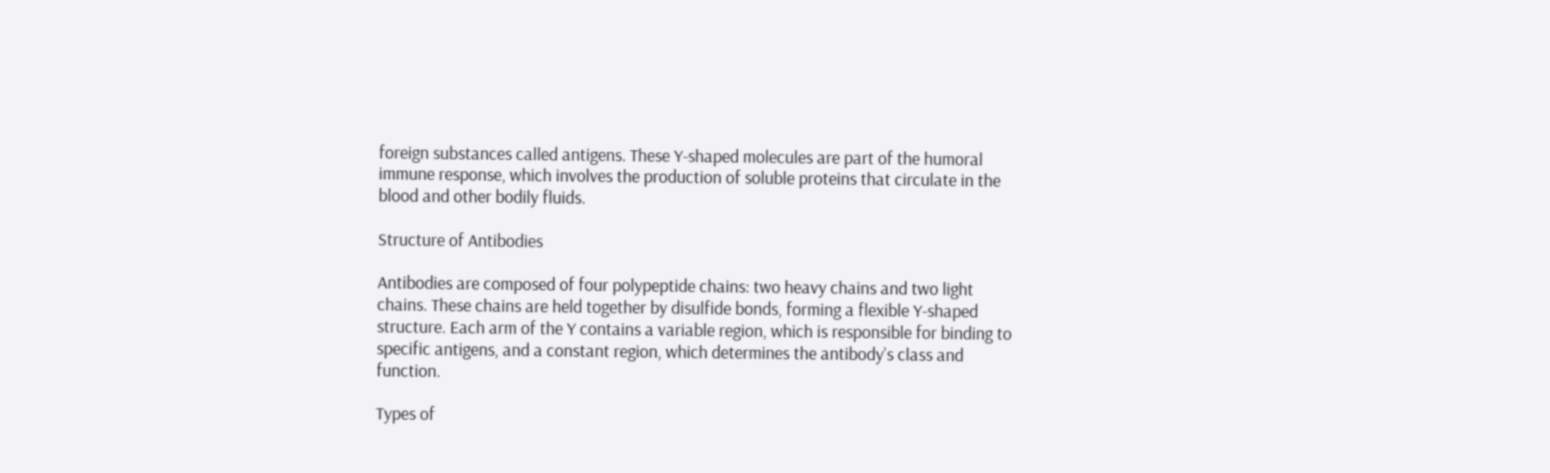foreign substances called antigens. These Y-shaped molecules are part of the humoral immune response, which involves the production of soluble proteins that circulate in the blood and other bodily fluids.

Structure of Antibodies

Antibodies are composed of four polypeptide chains: two heavy chains and two light chains. These chains are held together by disulfide bonds, forming a flexible Y-shaped structure. Each arm of the Y contains a variable region, which is responsible for binding to specific antigens, and a constant region, which determines the antibody’s class and function.

Types of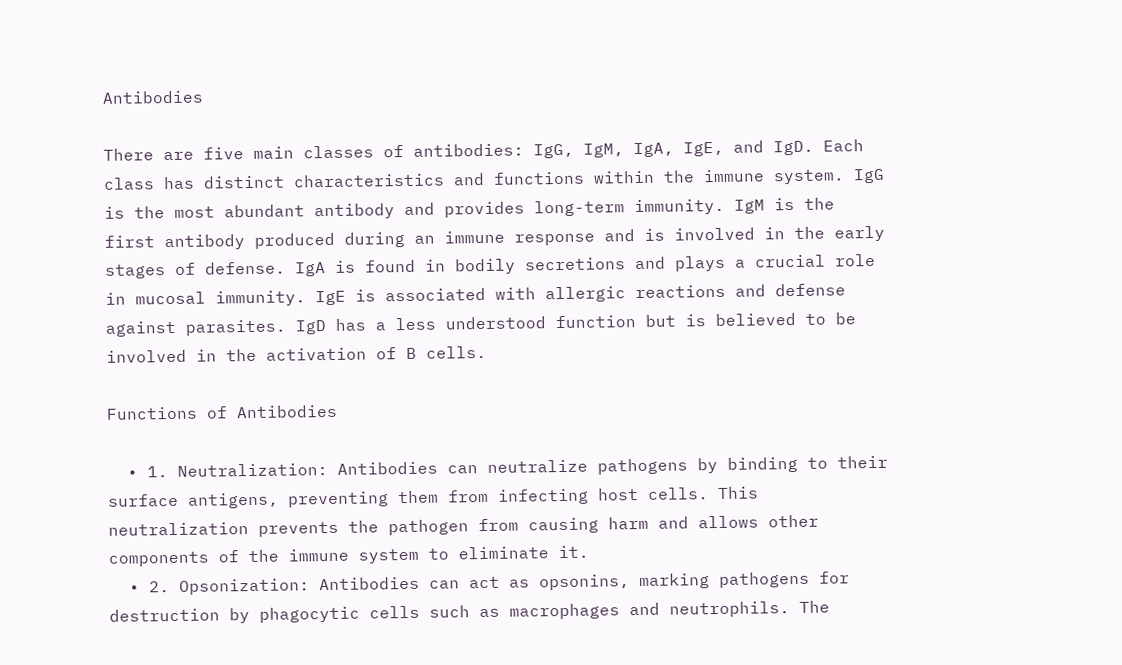Antibodies

There are five main classes of antibodies: IgG, IgM, IgA, IgE, and IgD. Each class has distinct characteristics and functions within the immune system. IgG is the most abundant antibody and provides long-term immunity. IgM is the first antibody produced during an immune response and is involved in the early stages of defense. IgA is found in bodily secretions and plays a crucial role in mucosal immunity. IgE is associated with allergic reactions and defense against parasites. IgD has a less understood function but is believed to be involved in the activation of B cells.

Functions of Antibodies

  • 1. Neutralization: Antibodies can neutralize pathogens by binding to their surface antigens, preventing them from infecting host cells. This neutralization prevents the pathogen from causing harm and allows other components of the immune system to eliminate it.
  • 2. Opsonization: Antibodies can act as opsonins, marking pathogens for destruction by phagocytic cells such as macrophages and neutrophils. The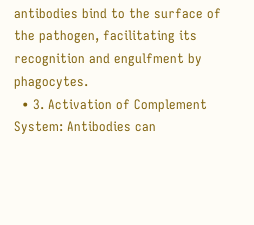antibodies bind to the surface of the pathogen, facilitating its recognition and engulfment by phagocytes.
  • 3. Activation of Complement System: Antibodies can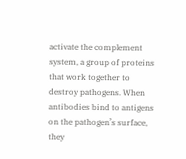activate the complement system, a group of proteins that work together to destroy pathogens. When antibodies bind to antigens on the pathogen’s surface, they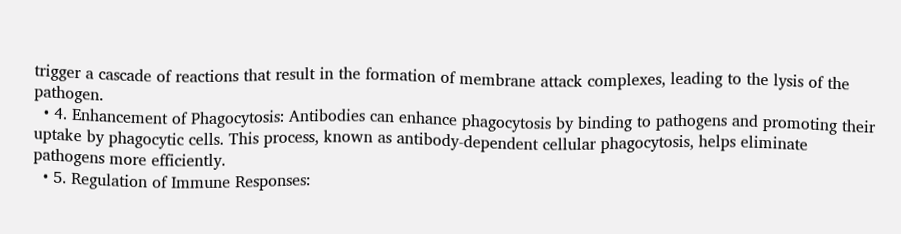trigger a cascade of reactions that result in the formation of membrane attack complexes, leading to the lysis of the pathogen.
  • 4. Enhancement of Phagocytosis: Antibodies can enhance phagocytosis by binding to pathogens and promoting their uptake by phagocytic cells. This process, known as antibody-dependent cellular phagocytosis, helps eliminate pathogens more efficiently.
  • 5. Regulation of Immune Responses: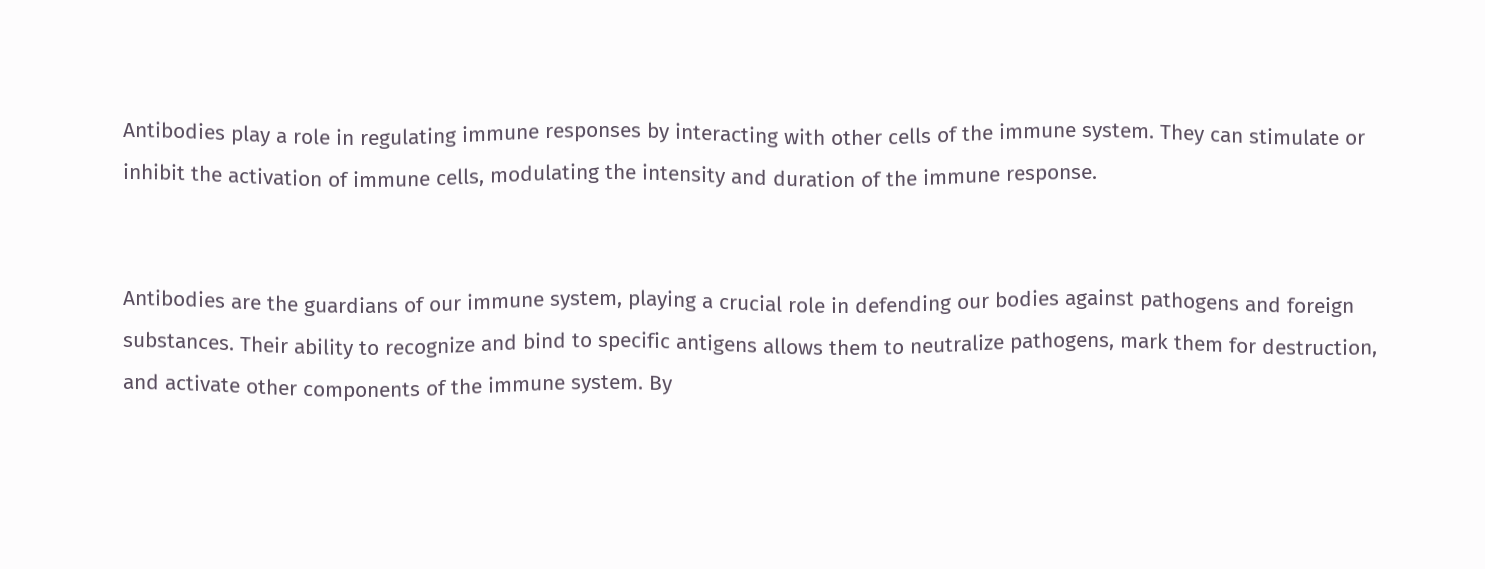Antibodies play a role in regulating immune responses by interacting with other cells of the immune system. They can stimulate or inhibit the activation of immune cells, modulating the intensity and duration of the immune response.


Antibodies are the guardians of our immune system, playing a crucial role in defending our bodies against pathogens and foreign substances. Their ability to recognize and bind to specific antigens allows them to neutralize pathogens, mark them for destruction, and activate other components of the immune system. By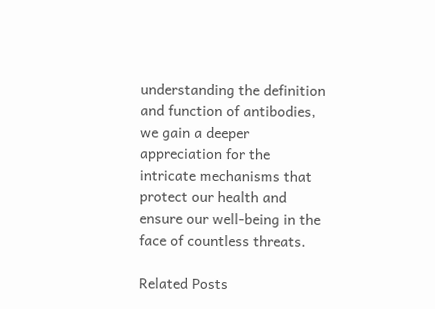understanding the definition and function of antibodies, we gain a deeper appreciation for the intricate mechanisms that protect our health and ensure our well-being in the face of countless threats.

Related Posts